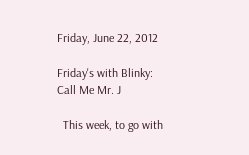Friday, June 22, 2012

Friday's with Blinky: Call Me Mr. J

  This week, to go with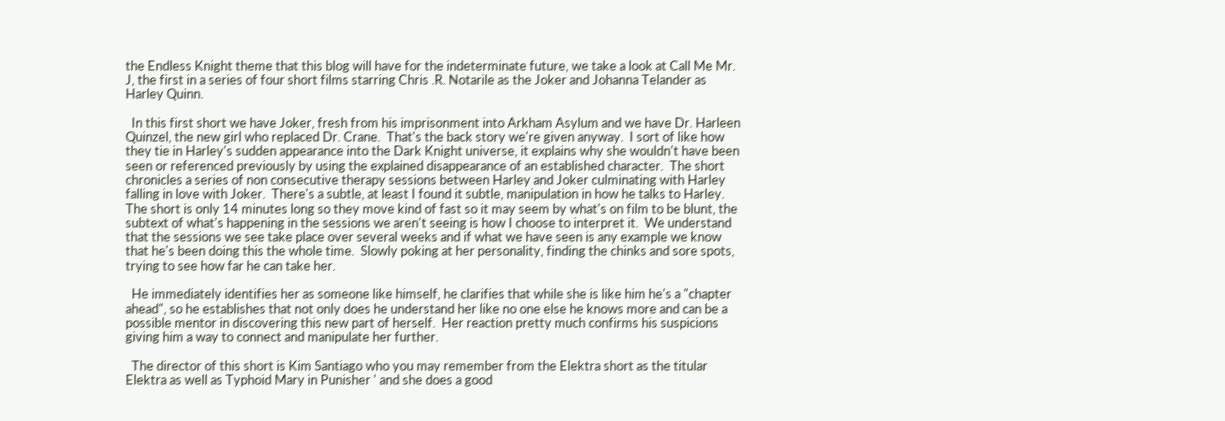the Endless Knight theme that this blog will have for the indeterminate future, we take a look at Call Me Mr. J, the first in a series of four short films starring Chris .R. Notarile as the Joker and Johanna Telander as Harley Quinn.

  In this first short we have Joker, fresh from his imprisonment into Arkham Asylum and we have Dr. Harleen Quinzel, the new girl who replaced Dr. Crane.  That's the back story we're given anyway.  I sort of like how they tie in Harley's sudden appearance into the Dark Knight universe, it explains why she wouldn't have been seen or referenced previously by using the explained disappearance of an established character.  The short chronicles a series of non consecutive therapy sessions between Harley and Joker culminating with Harley falling in love with Joker.  There's a subtle, at least I found it subtle, manipulation in how he talks to Harley.  The short is only 14 minutes long so they move kind of fast so it may seem by what's on film to be blunt, the subtext of what's happening in the sessions we aren't seeing is how I choose to interpret it.  We understand that the sessions we see take place over several weeks and if what we have seen is any example we know that he's been doing this the whole time.  Slowly poking at her personality, finding the chinks and sore spots, trying to see how far he can take her.

  He immediately identifies her as someone like himself, he clarifies that while she is like him he's a "chapter ahead", so he establishes that not only does he understand her like no one else he knows more and can be a possible mentor in discovering this new part of herself.  Her reaction pretty much confirms his suspicions giving him a way to connect and manipulate her further.

  The director of this short is Kim Santiago who you may remember from the Elektra short as the titular Elektra as well as Typhoid Mary in Punisher ' and she does a good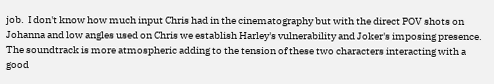job.  I don't know how much input Chris had in the cinematography but with the direct POV shots on Johanna and low angles used on Chris we establish Harley's vulnerability and Joker's imposing presence.  The soundtrack is more atmospheric adding to the tension of these two characters interacting with a good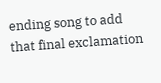ending song to add that final exclamation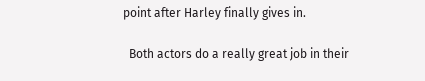point after Harley finally gives in.

  Both actors do a really great job in their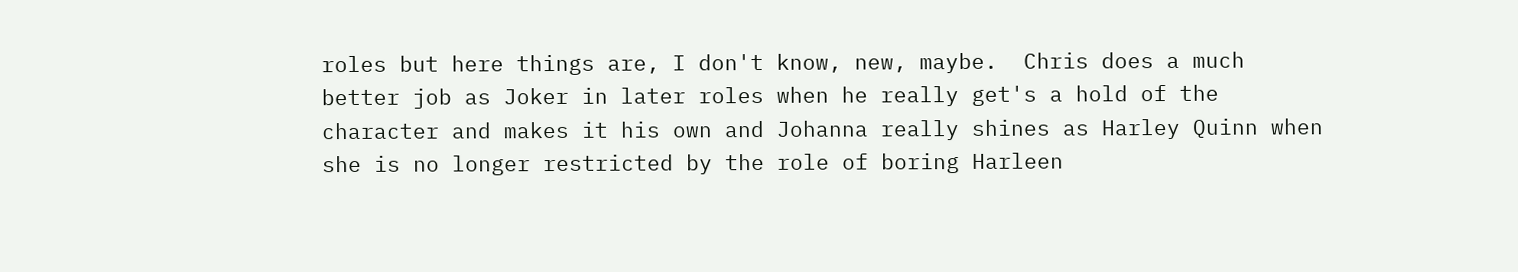roles but here things are, I don't know, new, maybe.  Chris does a much better job as Joker in later roles when he really get's a hold of the character and makes it his own and Johanna really shines as Harley Quinn when she is no longer restricted by the role of boring Harleen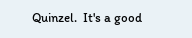Quinzel.  It's a good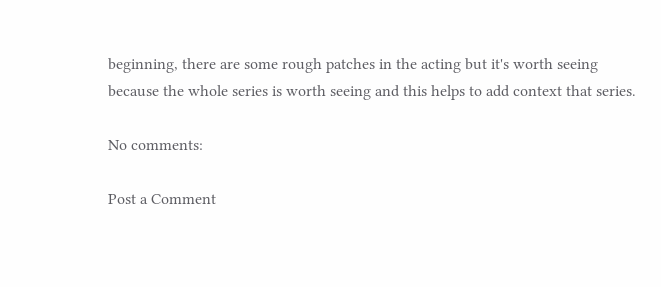beginning, there are some rough patches in the acting but it's worth seeing because the whole series is worth seeing and this helps to add context that series.

No comments:

Post a Comment